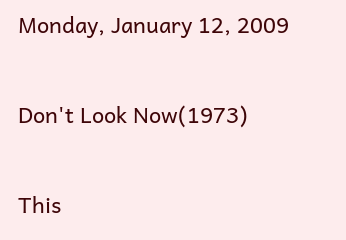Monday, January 12, 2009

Don't Look Now(1973)

This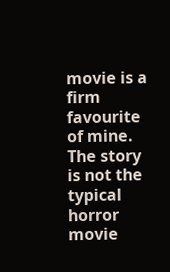movie is a firm favourite of mine. The story is not the typical horror movie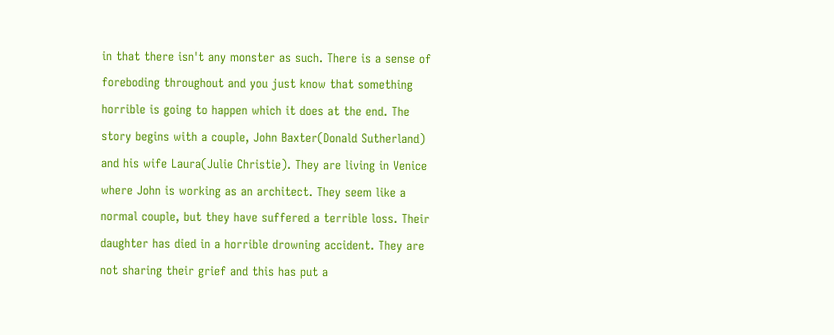in that there isn't any monster as such. There is a sense of foreboding throughout and you just know that something horrible is going to happen which it does at the end. The story begins with a couple, John Baxter(Donald Sutherland) and his wife Laura(Julie Christie). They are living in Venice where John is working as an architect. They seem like a normal couple, but they have suffered a terrible loss. Their daughter has died in a horrible drowning accident. They are not sharing their grief and this has put a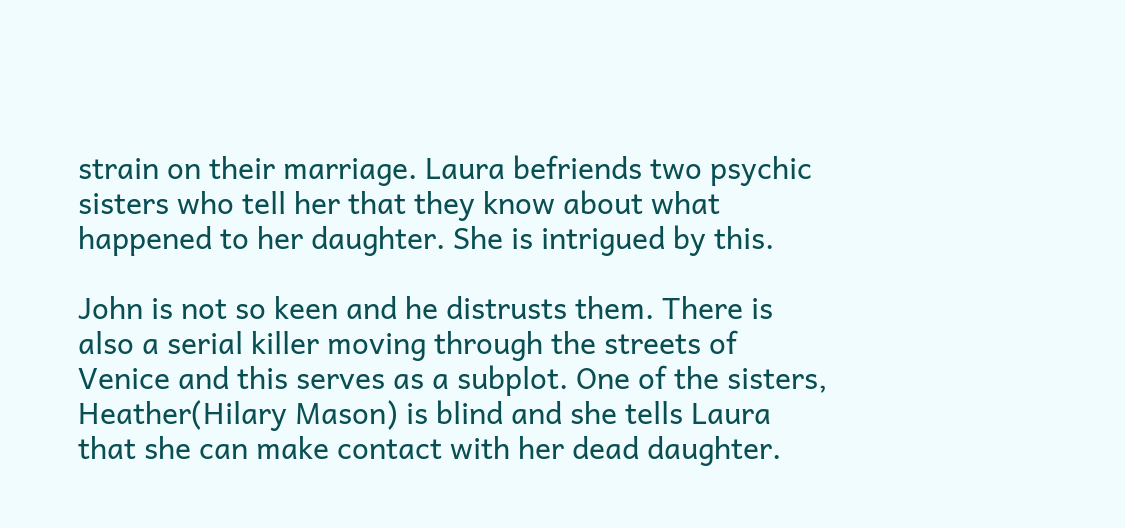strain on their marriage. Laura befriends two psychic sisters who tell her that they know about what happened to her daughter. She is intrigued by this.

John is not so keen and he distrusts them. There is also a serial killer moving through the streets of Venice and this serves as a subplot. One of the sisters, Heather(Hilary Mason) is blind and she tells Laura that she can make contact with her dead daughter.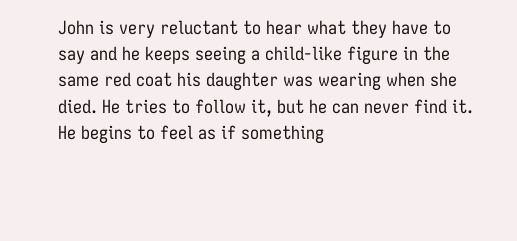John is very reluctant to hear what they have to say and he keeps seeing a child-like figure in the same red coat his daughter was wearing when she died. He tries to follow it, but he can never find it. He begins to feel as if something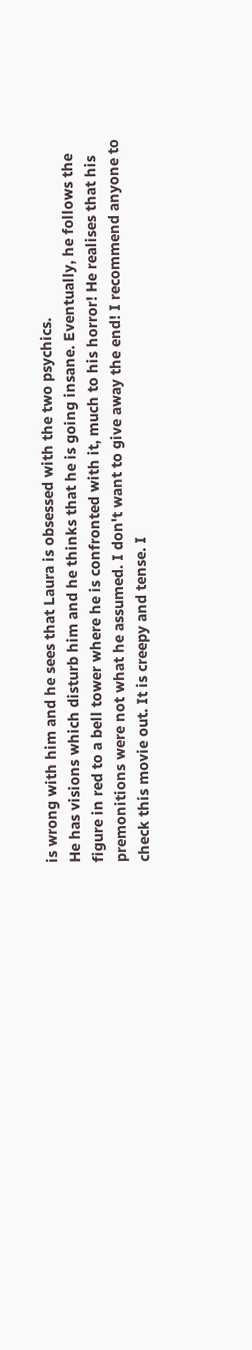is wrong with him and he sees that Laura is obsessed with the two psychics.
He has visions which disturb him and he thinks that he is going insane. Eventually, he follows the figure in red to a bell tower where he is confronted with it, much to his horror! He realises that his premonitions were not what he assumed. I don't want to give away the end! I recommend anyone to check this movie out. It is creepy and tense. I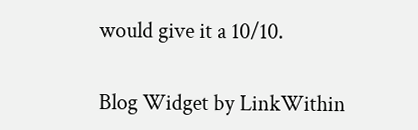would give it a 10/10.


Blog Widget by LinkWithin